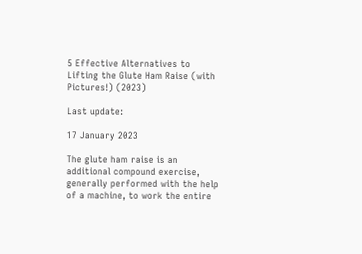5 Effective Alternatives to Lifting the Glute Ham Raise (with Pictures!) (2023)

Last update:

17 January 2023

The glute ham raise is an additional compound exercise, generally performed with the help of a machine, to work the entire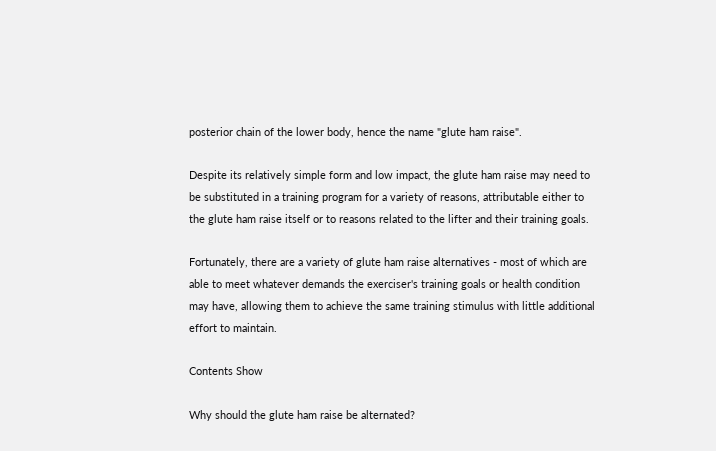posterior chain of the lower body, hence the name "glute ham raise".

Despite its relatively simple form and low impact, the glute ham raise may need to be substituted in a training program for a variety of reasons, attributable either to the glute ham raise itself or to reasons related to the lifter and their training goals.

Fortunately, there are a variety of glute ham raise alternatives - most of which are able to meet whatever demands the exerciser's training goals or health condition may have, allowing them to achieve the same training stimulus with little additional effort to maintain.

Contents Show

Why should the glute ham raise be alternated?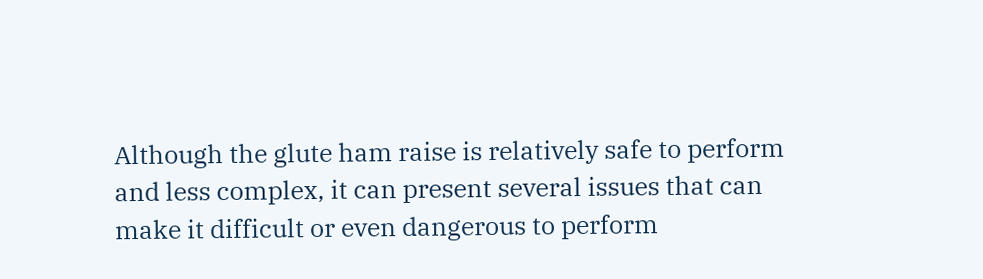Although the glute ham raise is relatively safe to perform and less complex, it can present several issues that can make it difficult or even dangerous to perform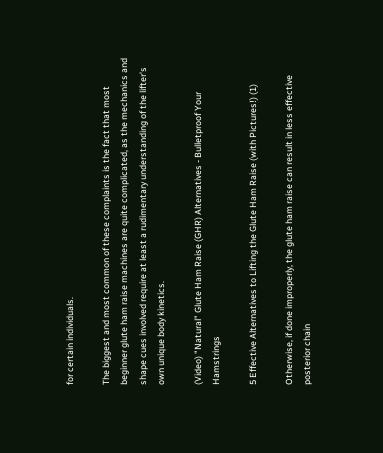for certain individuals.

The biggest and most common of these complaints is the fact that most beginner glute ham raise machines are quite complicated, as the mechanics and shape cues involved require at least a rudimentary understanding of the lifter's own unique body kinetics.

(Video) "Natural" Glute Ham Raise (GHR) Alternatives - Bulletproof Your Hamstrings

5 Effective Alternatives to Lifting the Glute Ham Raise (with Pictures!) (1)

Otherwise, if done improperly, the glute ham raise can result in less effective posterior chain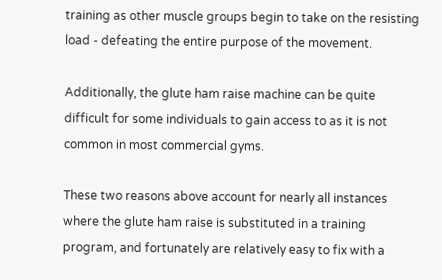training as other muscle groups begin to take on the resisting load - defeating the entire purpose of the movement.

Additionally, the glute ham raise machine can be quite difficult for some individuals to gain access to as it is not common in most commercial gyms.

These two reasons above account for nearly all instances where the glute ham raise is substituted in a training program, and fortunately are relatively easy to fix with a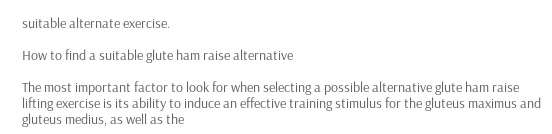suitable alternate exercise.

How to find a suitable glute ham raise alternative

The most important factor to look for when selecting a possible alternative glute ham raise lifting exercise is its ability to induce an effective training stimulus for the gluteus maximus and gluteus medius, as well as the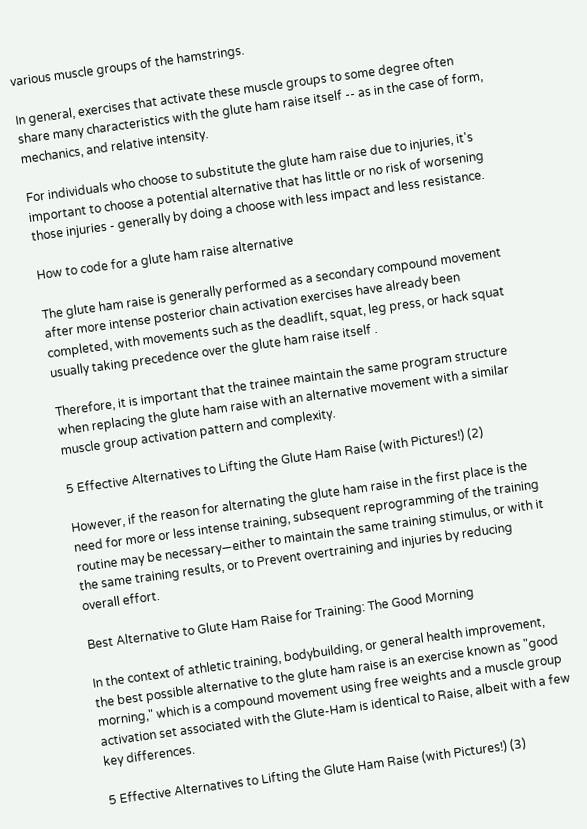various muscle groups of the hamstrings.

In general, exercises that activate these muscle groups to some degree often share many characteristics with the glute ham raise itself -- as in the case of form, mechanics, and relative intensity.

For individuals who choose to substitute the glute ham raise due to injuries, it's important to choose a potential alternative that has little or no risk of worsening those injuries - generally by doing a choose with less impact and less resistance.

How to code for a glute ham raise alternative

The glute ham raise is generally performed as a secondary compound movement after more intense posterior chain activation exercises have already been completed, with movements such as the deadlift, squat, leg press, or hack squat usually taking precedence over the glute ham raise itself .

Therefore, it is important that the trainee maintain the same program structure when replacing the glute ham raise with an alternative movement with a similar muscle group activation pattern and complexity.

5 Effective Alternatives to Lifting the Glute Ham Raise (with Pictures!) (2)

However, if the reason for alternating the glute ham raise in the first place is the need for more or less intense training, subsequent reprogramming of the training routine may be necessary—either to maintain the same training stimulus, or with it the same training results, or to Prevent overtraining and injuries by reducing overall effort.

Best Alternative to Glute Ham Raise for Training: The Good Morning

In the context of athletic training, bodybuilding, or general health improvement, the best possible alternative to the glute ham raise is an exercise known as "good morning," which is a compound movement using free weights and a muscle group activation set associated with the Glute-Ham is identical to Raise, albeit with a few key differences.

5 Effective Alternatives to Lifting the Glute Ham Raise (with Pictures!) (3)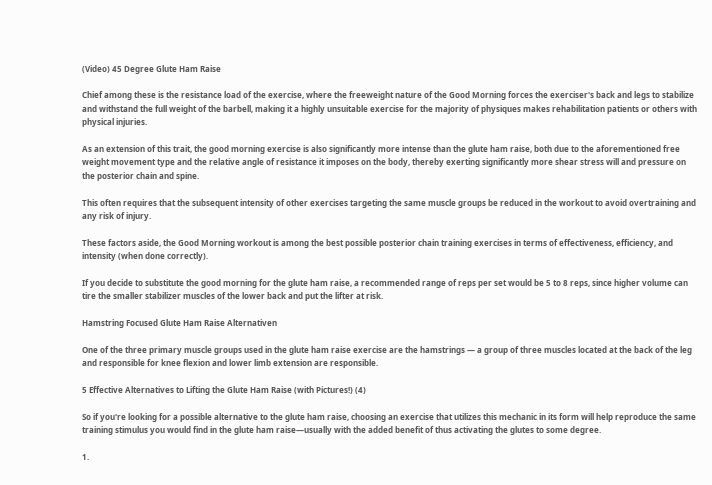(Video) 45 Degree Glute Ham Raise

Chief among these is the resistance load of the exercise, where the freeweight nature of the Good Morning forces the exerciser's back and legs to stabilize and withstand the full weight of the barbell, making it a highly unsuitable exercise for the majority of physiques makes rehabilitation patients or others with physical injuries.

As an extension of this trait, the good morning exercise is also significantly more intense than the glute ham raise, both due to the aforementioned free weight movement type and the relative angle of resistance it imposes on the body, thereby exerting significantly more shear stress will and pressure on the posterior chain and spine.

This often requires that the subsequent intensity of other exercises targeting the same muscle groups be reduced in the workout to avoid overtraining and any risk of injury.

These factors aside, the Good Morning workout is among the best possible posterior chain training exercises in terms of effectiveness, efficiency, and intensity (when done correctly).

If you decide to substitute the good morning for the glute ham raise, a recommended range of reps per set would be 5 to 8 reps, since higher volume can tire the smaller stabilizer muscles of the lower back and put the lifter at risk.

Hamstring Focused Glute Ham Raise Alternativen

One of the three primary muscle groups used in the glute ham raise exercise are the hamstrings — a group of three muscles located at the back of the leg and responsible for knee flexion and lower limb extension are responsible.

5 Effective Alternatives to Lifting the Glute Ham Raise (with Pictures!) (4)

So if you're looking for a possible alternative to the glute ham raise, choosing an exercise that utilizes this mechanic in its form will help reproduce the same training stimulus you would find in the glute ham raise—usually with the added benefit of thus activating the glutes to some degree.

1.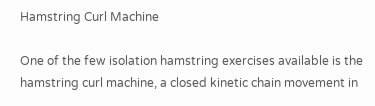Hamstring Curl Machine

One of the few isolation hamstring exercises available is the hamstring curl machine, a closed kinetic chain movement in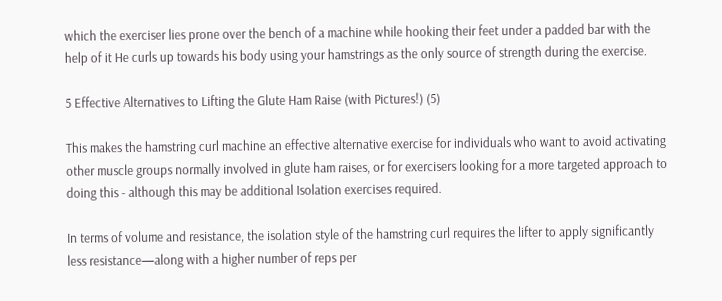which the exerciser lies prone over the bench of a machine while hooking their feet under a padded bar with the help of it He curls up towards his body using your hamstrings as the only source of strength during the exercise.

5 Effective Alternatives to Lifting the Glute Ham Raise (with Pictures!) (5)

This makes the hamstring curl machine an effective alternative exercise for individuals who want to avoid activating other muscle groups normally involved in glute ham raises, or for exercisers looking for a more targeted approach to doing this - although this may be additional Isolation exercises required.

In terms of volume and resistance, the isolation style of the hamstring curl requires the lifter to apply significantly less resistance—along with a higher number of reps per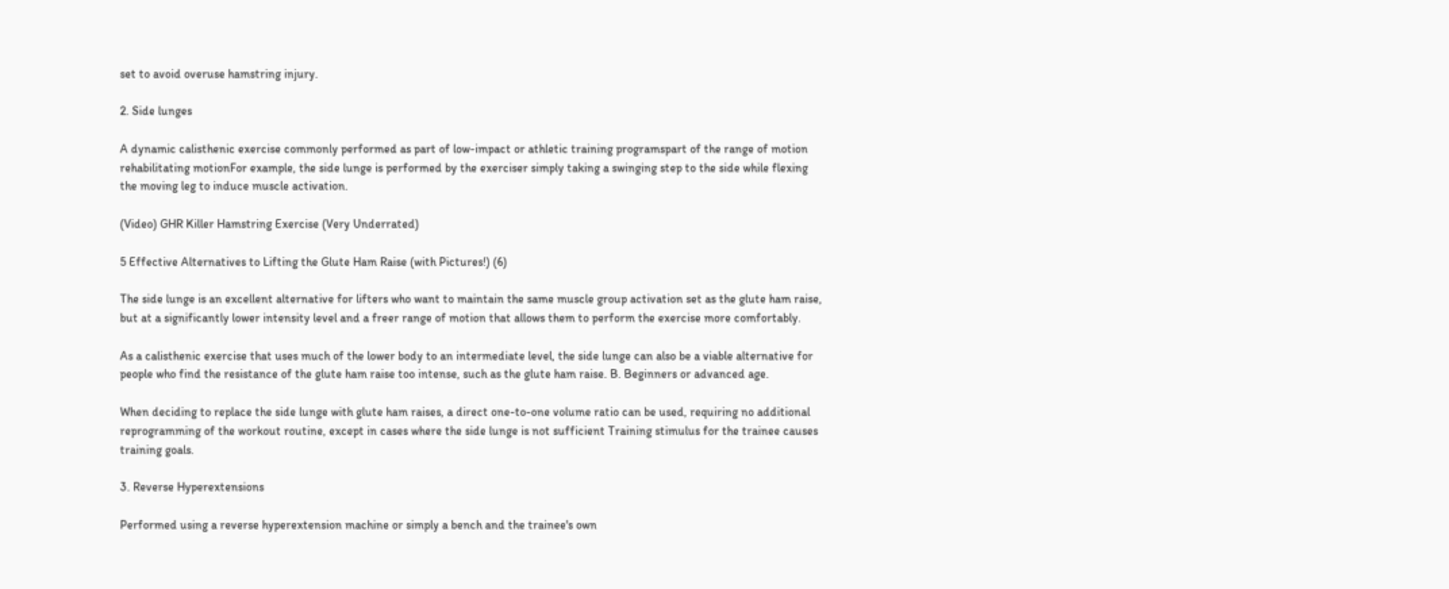set to avoid overuse hamstring injury.

2. Side lunges

A dynamic calisthenic exercise commonly performed as part of low-impact or athletic training programspart of the range of motion rehabilitating motionFor example, the side lunge is performed by the exerciser simply taking a swinging step to the side while flexing the moving leg to induce muscle activation.

(Video) GHR Killer Hamstring Exercise (Very Underrated)

5 Effective Alternatives to Lifting the Glute Ham Raise (with Pictures!) (6)

The side lunge is an excellent alternative for lifters who want to maintain the same muscle group activation set as the glute ham raise, but at a significantly lower intensity level and a freer range of motion that allows them to perform the exercise more comfortably.

As a calisthenic exercise that uses much of the lower body to an intermediate level, the side lunge can also be a viable alternative for people who find the resistance of the glute ham raise too intense, such as the glute ham raise. B. Beginners or advanced age.

When deciding to replace the side lunge with glute ham raises, a direct one-to-one volume ratio can be used, requiring no additional reprogramming of the workout routine, except in cases where the side lunge is not sufficient Training stimulus for the trainee causes training goals.

3. Reverse Hyperextensions

Performed using a reverse hyperextension machine or simply a bench and the trainee's own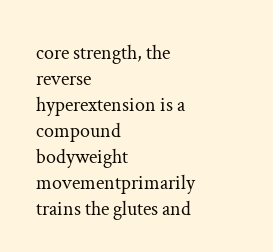core strength, the reverse hyperextension is a compound bodyweight movementprimarily trains the glutes and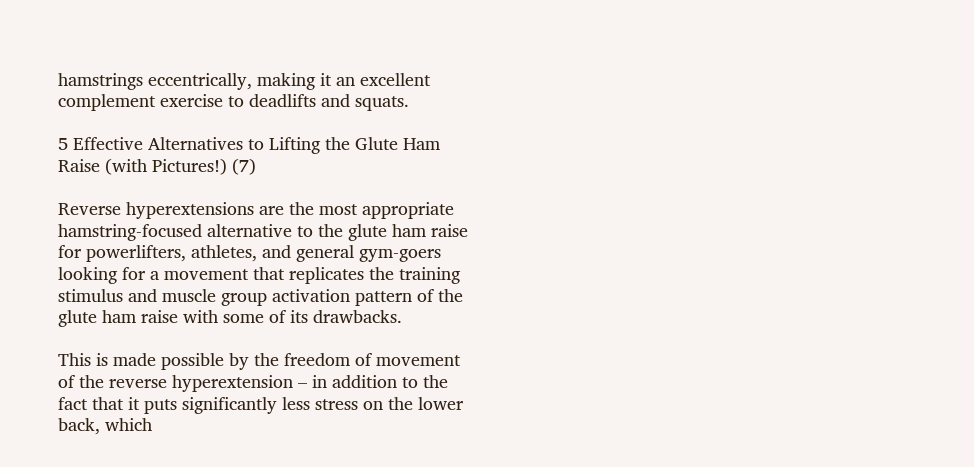hamstrings eccentrically, making it an excellent complement exercise to deadlifts and squats.

5 Effective Alternatives to Lifting the Glute Ham Raise (with Pictures!) (7)

Reverse hyperextensions are the most appropriate hamstring-focused alternative to the glute ham raise for powerlifters, athletes, and general gym-goers looking for a movement that replicates the training stimulus and muscle group activation pattern of the glute ham raise with some of its drawbacks.

This is made possible by the freedom of movement of the reverse hyperextension – in addition to the fact that it puts significantly less stress on the lower back, which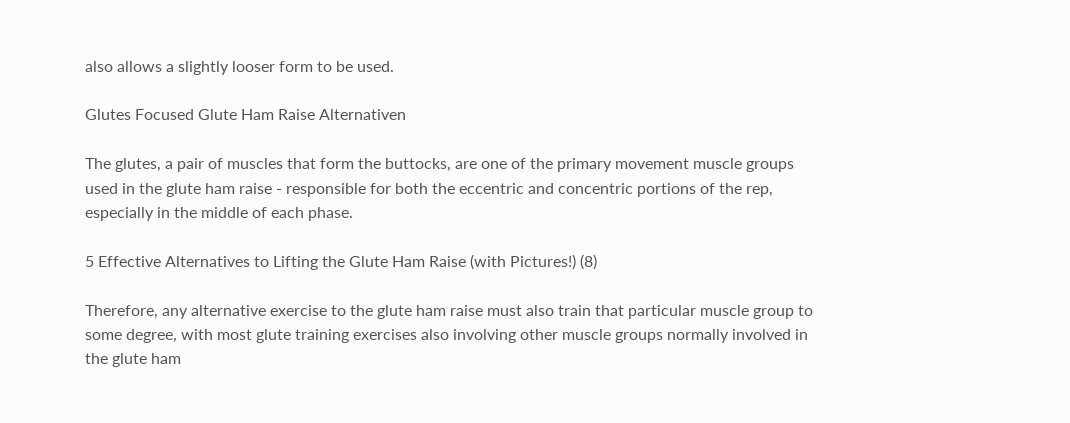also allows a slightly looser form to be used.

Glutes Focused Glute Ham Raise Alternativen

The glutes, a pair of muscles that form the buttocks, are one of the primary movement muscle groups used in the glute ham raise - responsible for both the eccentric and concentric portions of the rep, especially in the middle of each phase.

5 Effective Alternatives to Lifting the Glute Ham Raise (with Pictures!) (8)

Therefore, any alternative exercise to the glute ham raise must also train that particular muscle group to some degree, with most glute training exercises also involving other muscle groups normally involved in the glute ham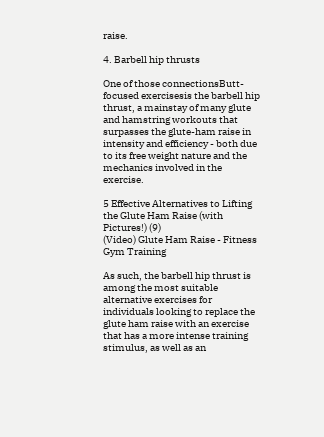raise.

4. Barbell hip thrusts

One of those connectionsButt-focused exercisesis the barbell hip thrust, a mainstay of many glute and hamstring workouts that surpasses the glute-ham raise in intensity and efficiency - both due to its free weight nature and the mechanics involved in the exercise.

5 Effective Alternatives to Lifting the Glute Ham Raise (with Pictures!) (9)
(Video) Glute Ham Raise - Fitness Gym Training

As such, the barbell hip thrust is among the most suitable alternative exercises for individuals looking to replace the glute ham raise with an exercise that has a more intense training stimulus, as well as an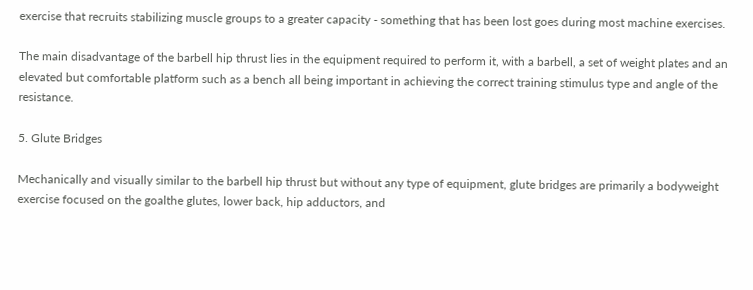exercise that recruits stabilizing muscle groups to a greater capacity - something that has been lost goes during most machine exercises.

The main disadvantage of the barbell hip thrust lies in the equipment required to perform it, with a barbell, a set of weight plates and an elevated but comfortable platform such as a bench all being important in achieving the correct training stimulus type and angle of the resistance.

5. Glute Bridges

Mechanically and visually similar to the barbell hip thrust but without any type of equipment, glute bridges are primarily a bodyweight exercise focused on the goalthe glutes, lower back, hip adductors, and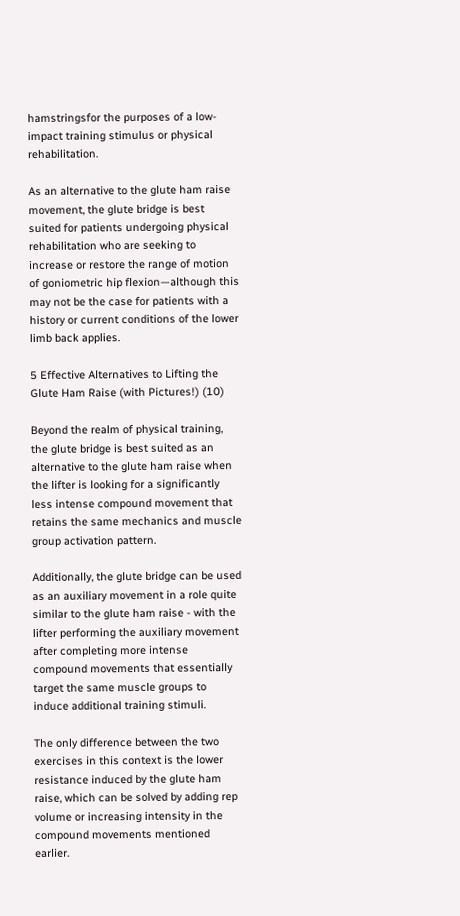hamstringsfor the purposes of a low-impact training stimulus or physical rehabilitation.

As an alternative to the glute ham raise movement, the glute bridge is best suited for patients undergoing physical rehabilitation who are seeking to increase or restore the range of motion of goniometric hip flexion—although this may not be the case for patients with a history or current conditions of the lower limb back applies.

5 Effective Alternatives to Lifting the Glute Ham Raise (with Pictures!) (10)

Beyond the realm of physical training, the glute bridge is best suited as an alternative to the glute ham raise when the lifter is looking for a significantly less intense compound movement that retains the same mechanics and muscle group activation pattern.

Additionally, the glute bridge can be used as an auxiliary movement in a role quite similar to the glute ham raise - with the lifter performing the auxiliary movement after completing more intense compound movements that essentially target the same muscle groups to induce additional training stimuli.

The only difference between the two exercises in this context is the lower resistance induced by the glute ham raise, which can be solved by adding rep volume or increasing intensity in the compound movements mentioned earlier.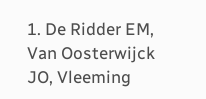1. De Ridder EM, Van Oosterwijck JO, Vleeming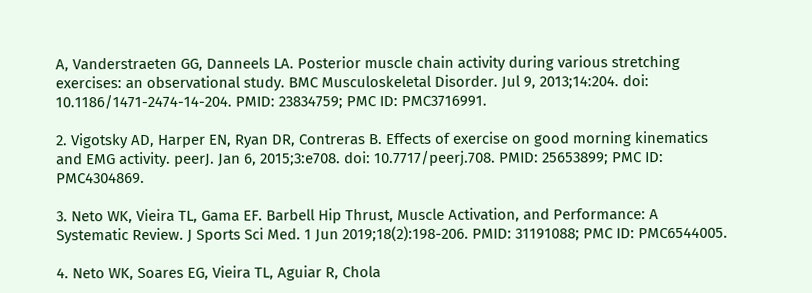A, Vanderstraeten GG, Danneels LA. Posterior muscle chain activity during various stretching exercises: an observational study. BMC Musculoskeletal Disorder. Jul 9, 2013;14:204. doi: 10.1186/1471-2474-14-204. PMID: 23834759; PMC ID: PMC3716991.

2. Vigotsky AD, Harper EN, Ryan DR, Contreras B. Effects of exercise on good morning kinematics and EMG activity. peerJ. Jan 6, 2015;3:e708. doi: 10.7717/peerj.708. PMID: 25653899; PMC ID: PMC4304869.

3. Neto WK, Vieira TL, Gama EF. Barbell Hip Thrust, Muscle Activation, and Performance: A Systematic Review. J Sports Sci Med. 1 Jun 2019;18(2):198-206. PMID: 31191088; PMC ID: PMC6544005.

4. Neto WK, Soares EG, Vieira TL, Aguiar R, Chola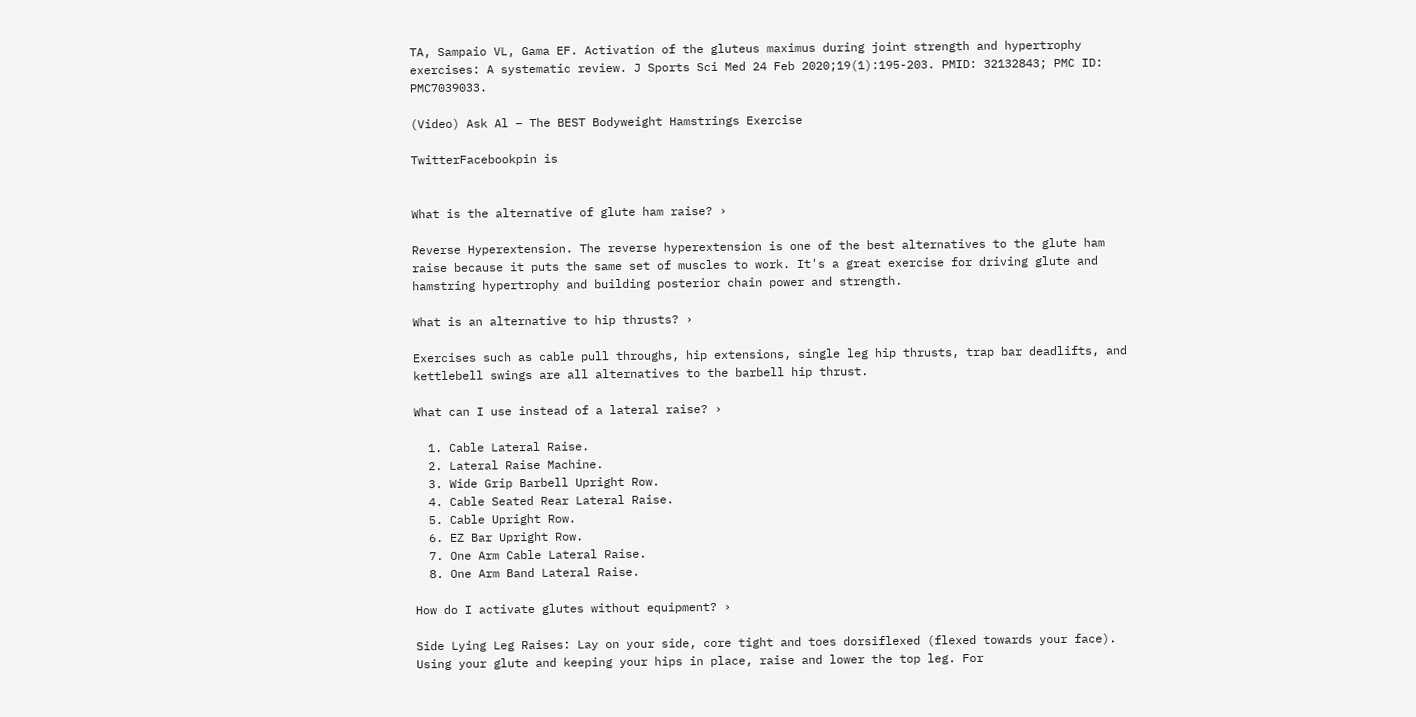TA, Sampaio VL, Gama EF. Activation of the gluteus maximus during joint strength and hypertrophy exercises: A systematic review. J Sports Sci Med 24 Feb 2020;19(1):195-203. PMID: 32132843; PMC ID: PMC7039033.

(Video) Ask Al – The BEST Bodyweight Hamstrings Exercise

TwitterFacebookpin is


What is the alternative of glute ham raise? ›

Reverse Hyperextension. The reverse hyperextension is one of the best alternatives to the glute ham raise because it puts the same set of muscles to work. It's a great exercise for driving glute and hamstring hypertrophy and building posterior chain power and strength.

What is an alternative to hip thrusts? ›

Exercises such as cable pull throughs, hip extensions, single leg hip thrusts, trap bar deadlifts, and kettlebell swings are all alternatives to the barbell hip thrust.

What can I use instead of a lateral raise? ›

  1. Cable Lateral Raise.
  2. Lateral Raise Machine.
  3. Wide Grip Barbell Upright Row.
  4. Cable Seated Rear Lateral Raise.
  5. Cable Upright Row.
  6. EZ Bar Upright Row.
  7. One Arm Cable Lateral Raise.
  8. One Arm Band Lateral Raise.

How do I activate glutes without equipment? ›

Side Lying Leg Raises: Lay on your side, core tight and toes dorsiflexed (flexed towards your face). Using your glute and keeping your hips in place, raise and lower the top leg. For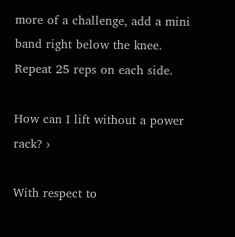more of a challenge, add a mini band right below the knee. Repeat 25 reps on each side.

How can I lift without a power rack? ›

With respect to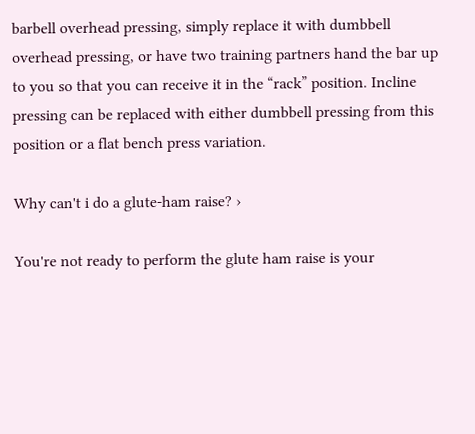barbell overhead pressing, simply replace it with dumbbell overhead pressing, or have two training partners hand the bar up to you so that you can receive it in the “rack” position. Incline pressing can be replaced with either dumbbell pressing from this position or a flat bench press variation.

Why can't i do a glute-ham raise? ›

You're not ready to perform the glute ham raise is your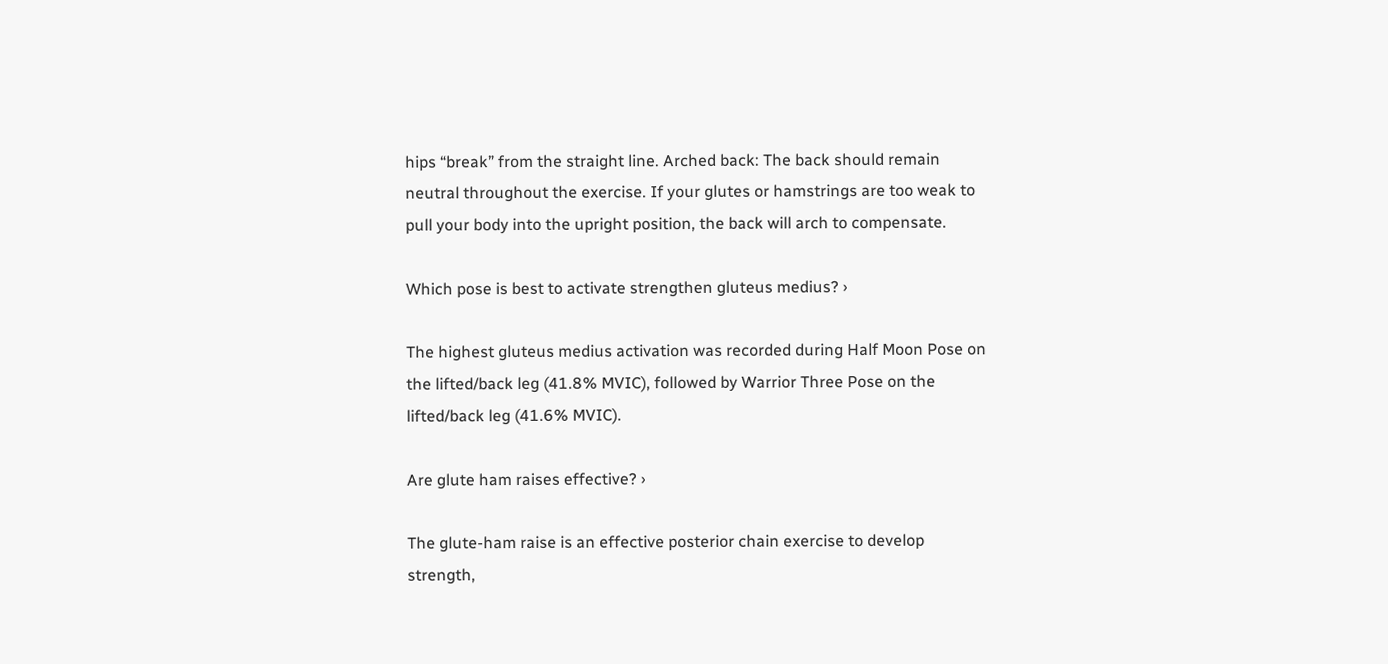hips “break” from the straight line. Arched back: The back should remain neutral throughout the exercise. If your glutes or hamstrings are too weak to pull your body into the upright position, the back will arch to compensate.

Which pose is best to activate strengthen gluteus medius? ›

The highest gluteus medius activation was recorded during Half Moon Pose on the lifted/back leg (41.8% MVIC), followed by Warrior Three Pose on the lifted/back leg (41.6% MVIC).

Are glute ham raises effective? ›

The glute-ham raise is an effective posterior chain exercise to develop strength,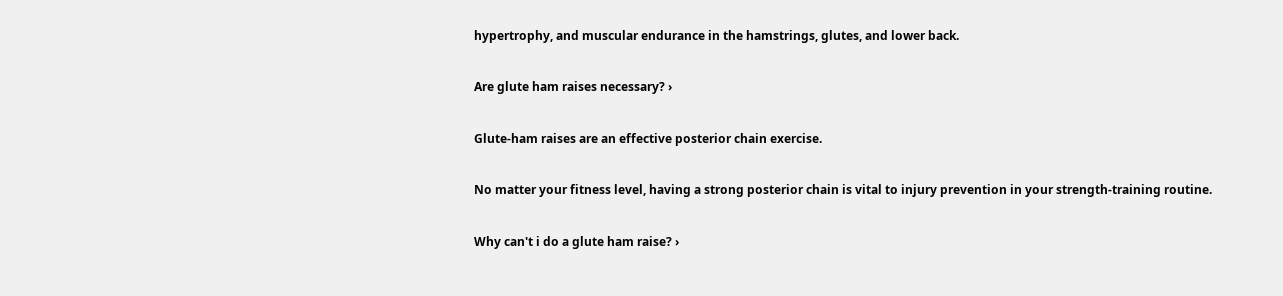hypertrophy, and muscular endurance in the hamstrings, glutes, and lower back.

Are glute ham raises necessary? ›

Glute-ham raises are an effective posterior chain exercise.

No matter your fitness level, having a strong posterior chain is vital to injury prevention in your strength-training routine.

Why can't i do a glute ham raise? ›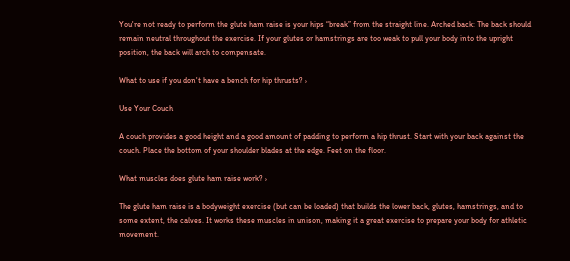You're not ready to perform the glute ham raise is your hips “break” from the straight line. Arched back: The back should remain neutral throughout the exercise. If your glutes or hamstrings are too weak to pull your body into the upright position, the back will arch to compensate.

What to use if you don't have a bench for hip thrusts? ›

Use Your Couch

A couch provides a good height and a good amount of padding to perform a hip thrust. Start with your back against the couch. Place the bottom of your shoulder blades at the edge. Feet on the floor.

What muscles does glute ham raise work? ›

The glute ham raise is a bodyweight exercise (but can be loaded) that builds the lower back, glutes, hamstrings, and to some extent, the calves. It works these muscles in unison, making it a great exercise to prepare your body for athletic movement.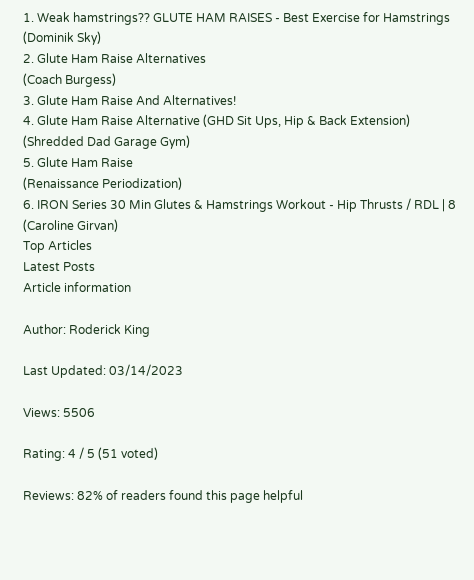1. Weak hamstrings?? GLUTE HAM RAISES - Best Exercise for Hamstrings
(Dominik Sky)
2. Glute Ham Raise Alternatives
(Coach Burgess)
3. Glute Ham Raise And Alternatives!
4. Glute Ham Raise Alternative (GHD Sit Ups, Hip & Back Extension)
(Shredded Dad Garage Gym)
5. Glute Ham Raise
(Renaissance Periodization)
6. IRON Series 30 Min Glutes & Hamstrings Workout - Hip Thrusts / RDL | 8
(Caroline Girvan)
Top Articles
Latest Posts
Article information

Author: Roderick King

Last Updated: 03/14/2023

Views: 5506

Rating: 4 / 5 (51 voted)

Reviews: 82% of readers found this page helpful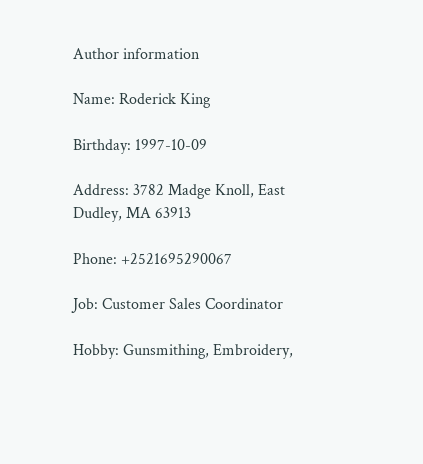Author information

Name: Roderick King

Birthday: 1997-10-09

Address: 3782 Madge Knoll, East Dudley, MA 63913

Phone: +2521695290067

Job: Customer Sales Coordinator

Hobby: Gunsmithing, Embroidery,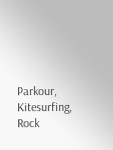Parkour, Kitesurfing, Rock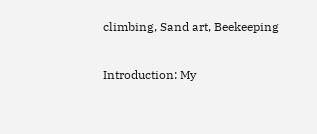climbing, Sand art, Beekeeping

Introduction: My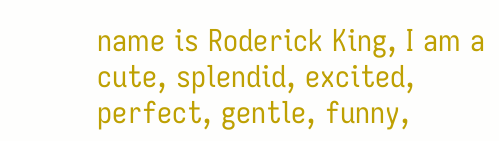name is Roderick King, I am a cute, splendid, excited, perfect, gentle, funny,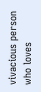vivacious person who loves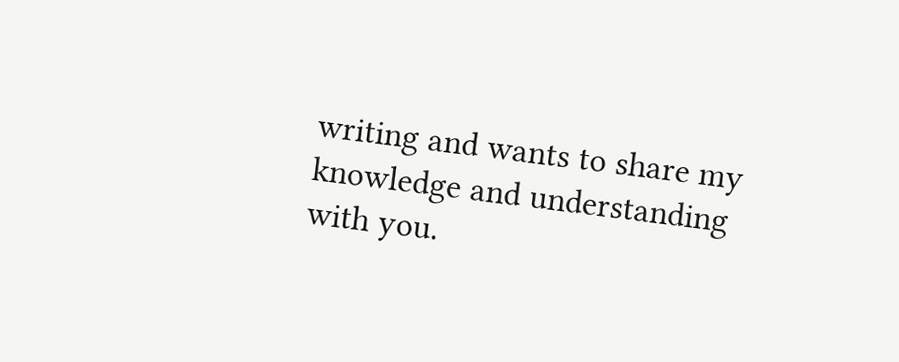writing and wants to share my knowledge and understanding with you.